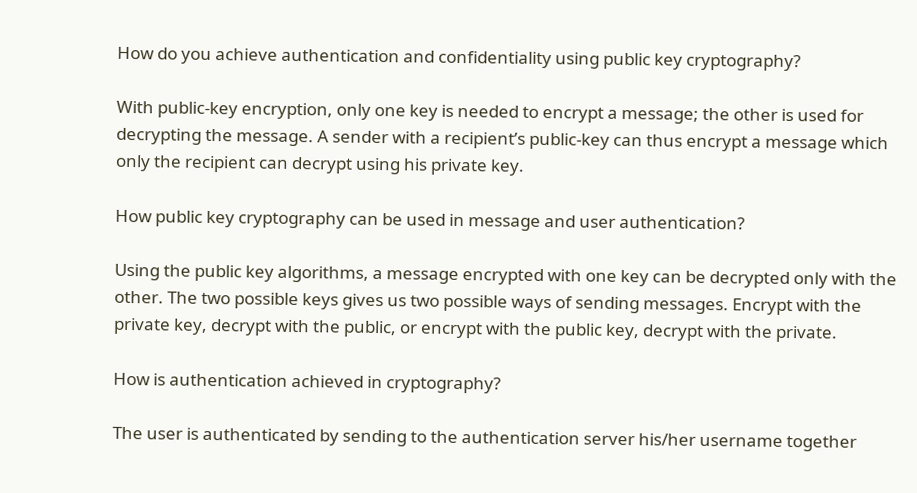How do you achieve authentication and confidentiality using public key cryptography?

With public-key encryption, only one key is needed to encrypt a message; the other is used for decrypting the message. A sender with a recipient’s public-key can thus encrypt a message which only the recipient can decrypt using his private key.

How public key cryptography can be used in message and user authentication?

Using the public key algorithms, a message encrypted with one key can be decrypted only with the other. The two possible keys gives us two possible ways of sending messages. Encrypt with the private key, decrypt with the public, or encrypt with the public key, decrypt with the private.

How is authentication achieved in cryptography?

The user is authenticated by sending to the authentication server his/her username together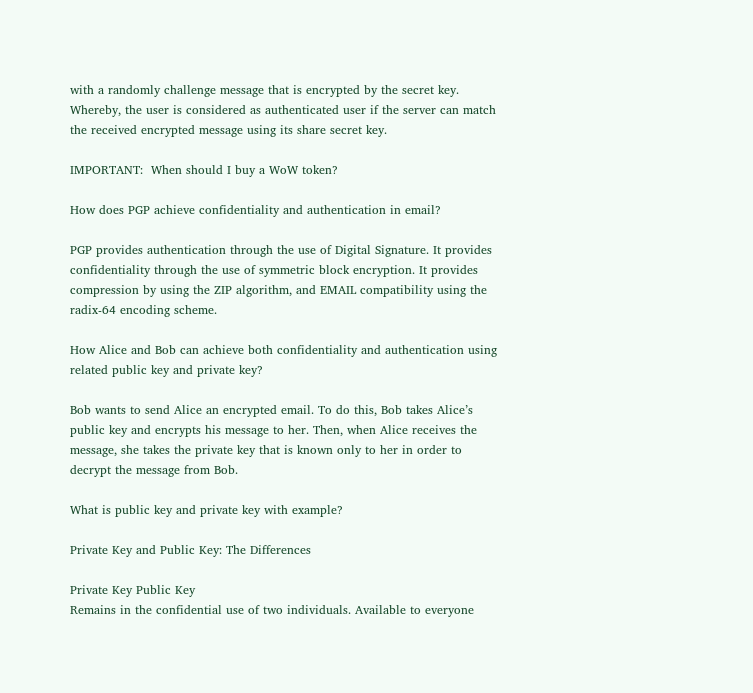with a randomly challenge message that is encrypted by the secret key. Whereby, the user is considered as authenticated user if the server can match the received encrypted message using its share secret key.

IMPORTANT:  When should I buy a WoW token?

How does PGP achieve confidentiality and authentication in email?

PGP provides authentication through the use of Digital Signature. It provides confidentiality through the use of symmetric block encryption. It provides compression by using the ZIP algorithm, and EMAIL compatibility using the radix-64 encoding scheme.

How Alice and Bob can achieve both confidentiality and authentication using related public key and private key?

Bob wants to send Alice an encrypted email. To do this, Bob takes Alice’s public key and encrypts his message to her. Then, when Alice receives the message, she takes the private key that is known only to her in order to decrypt the message from Bob.

What is public key and private key with example?

Private Key and Public Key: The Differences

Private Key Public Key
Remains in the confidential use of two individuals. Available to everyone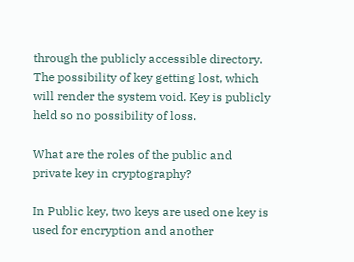through the publicly accessible directory.
The possibility of key getting lost, which will render the system void. Key is publicly held so no possibility of loss.

What are the roles of the public and private key in cryptography?

In Public key, two keys are used one key is used for encryption and another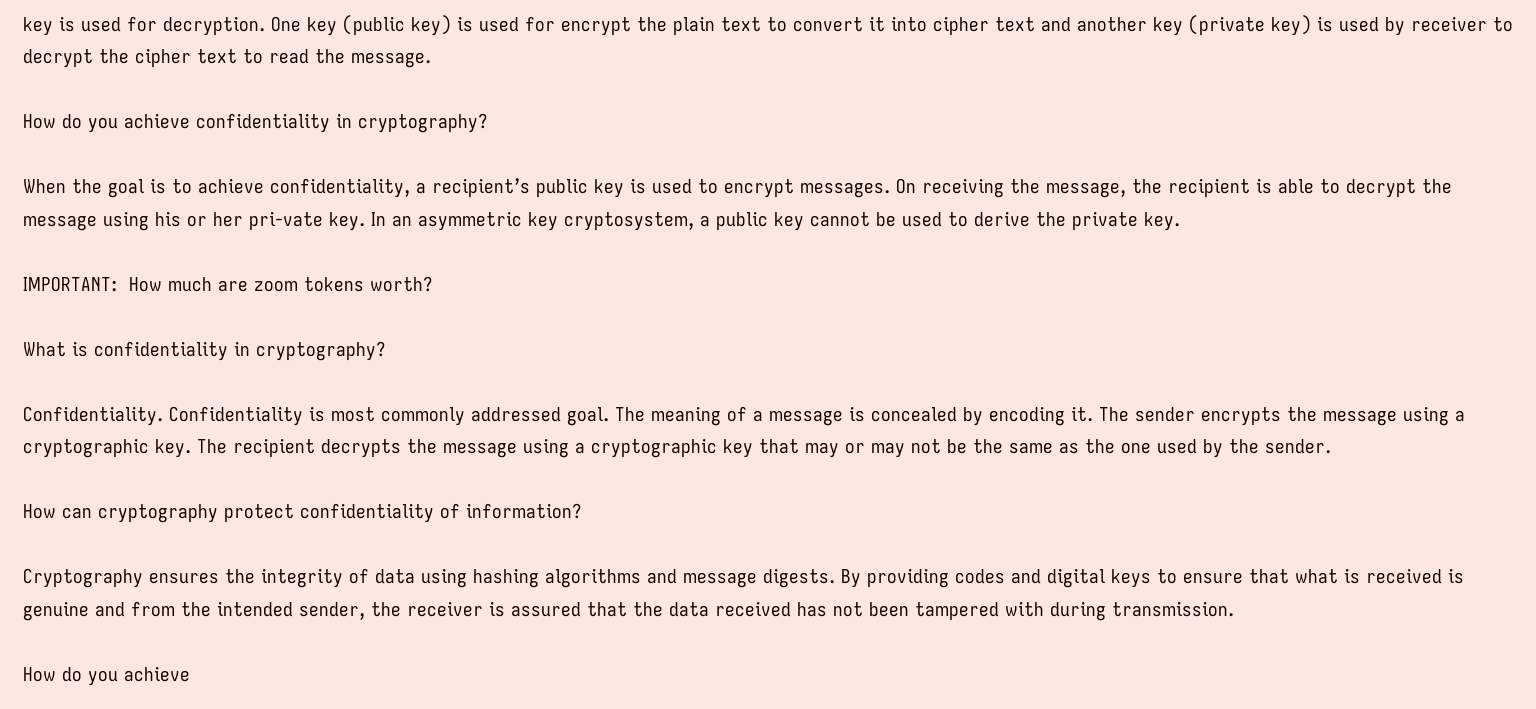key is used for decryption. One key (public key) is used for encrypt the plain text to convert it into cipher text and another key (private key) is used by receiver to decrypt the cipher text to read the message.

How do you achieve confidentiality in cryptography?

When the goal is to achieve confidentiality, a recipient’s public key is used to encrypt messages. On receiving the message, the recipient is able to decrypt the message using his or her pri-vate key. In an asymmetric key cryptosystem, a public key cannot be used to derive the private key.

IMPORTANT:  How much are zoom tokens worth?

What is confidentiality in cryptography?

Confidentiality. Confidentiality is most commonly addressed goal. The meaning of a message is concealed by encoding it. The sender encrypts the message using a cryptographic key. The recipient decrypts the message using a cryptographic key that may or may not be the same as the one used by the sender.

How can cryptography protect confidentiality of information?

Cryptography ensures the integrity of data using hashing algorithms and message digests. By providing codes and digital keys to ensure that what is received is genuine and from the intended sender, the receiver is assured that the data received has not been tampered with during transmission.

How do you achieve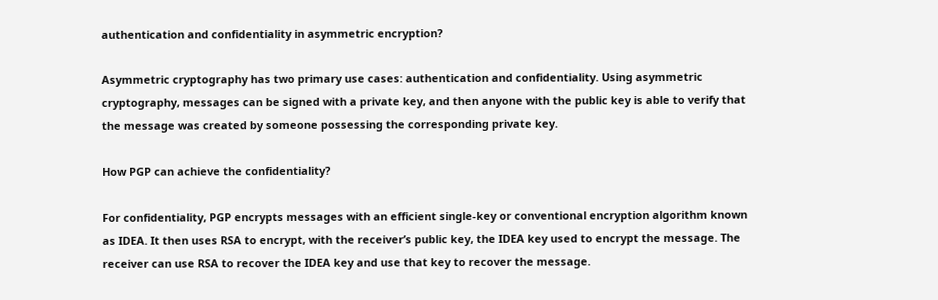authentication and confidentiality in asymmetric encryption?

Asymmetric cryptography has two primary use cases: authentication and confidentiality. Using asymmetric cryptography, messages can be signed with a private key, and then anyone with the public key is able to verify that the message was created by someone possessing the corresponding private key.

How PGP can achieve the confidentiality?

For confidentiality, PGP encrypts messages with an efficient single-key or conventional encryption algorithm known as IDEA. It then uses RSA to encrypt, with the receiver’s public key, the IDEA key used to encrypt the message. The receiver can use RSA to recover the IDEA key and use that key to recover the message.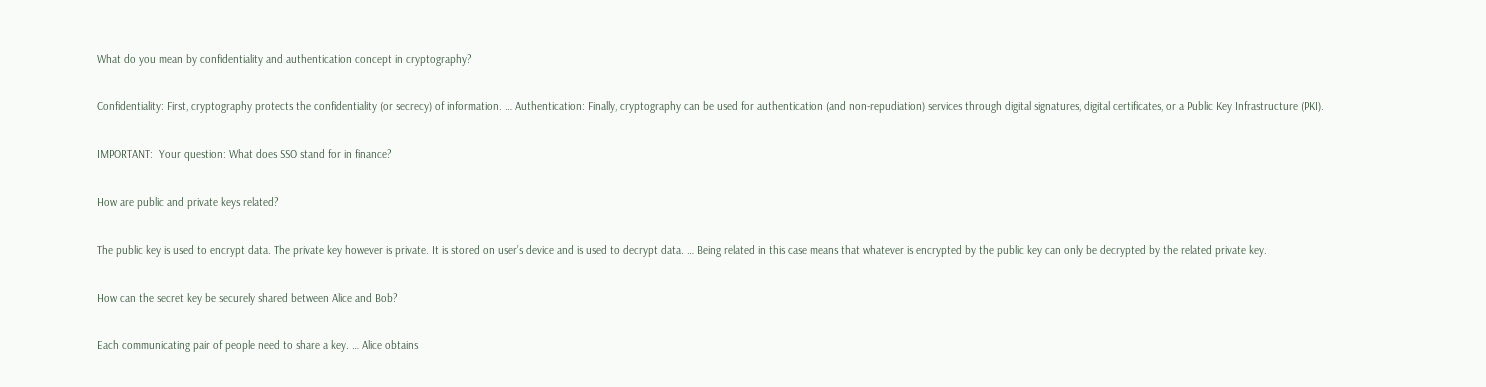What do you mean by confidentiality and authentication concept in cryptography?

Confidentiality: First, cryptography protects the confidentiality (or secrecy) of information. … Authentication: Finally, cryptography can be used for authentication (and non-repudiation) services through digital signatures, digital certificates, or a Public Key Infrastructure (PKI).

IMPORTANT:  Your question: What does SSO stand for in finance?

How are public and private keys related?

The public key is used to encrypt data. The private key however is private. It is stored on user’s device and is used to decrypt data. … Being related in this case means that whatever is encrypted by the public key can only be decrypted by the related private key.

How can the secret key be securely shared between Alice and Bob?

Each communicating pair of people need to share a key. … Alice obtains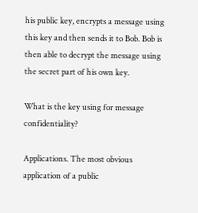his public key, encrypts a message using this key and then sends it to Bob. Bob is then able to decrypt the message using the secret part of his own key.

What is the key using for message confidentiality?

Applications. The most obvious application of a public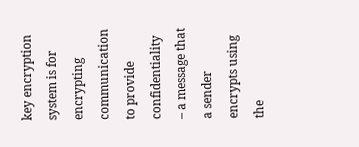key encryption system is for encrypting communication to provide confidentiality – a message that a sender encrypts using the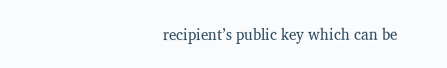recipient’s public key which can be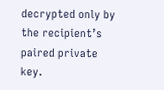decrypted only by the recipient’s paired private key.